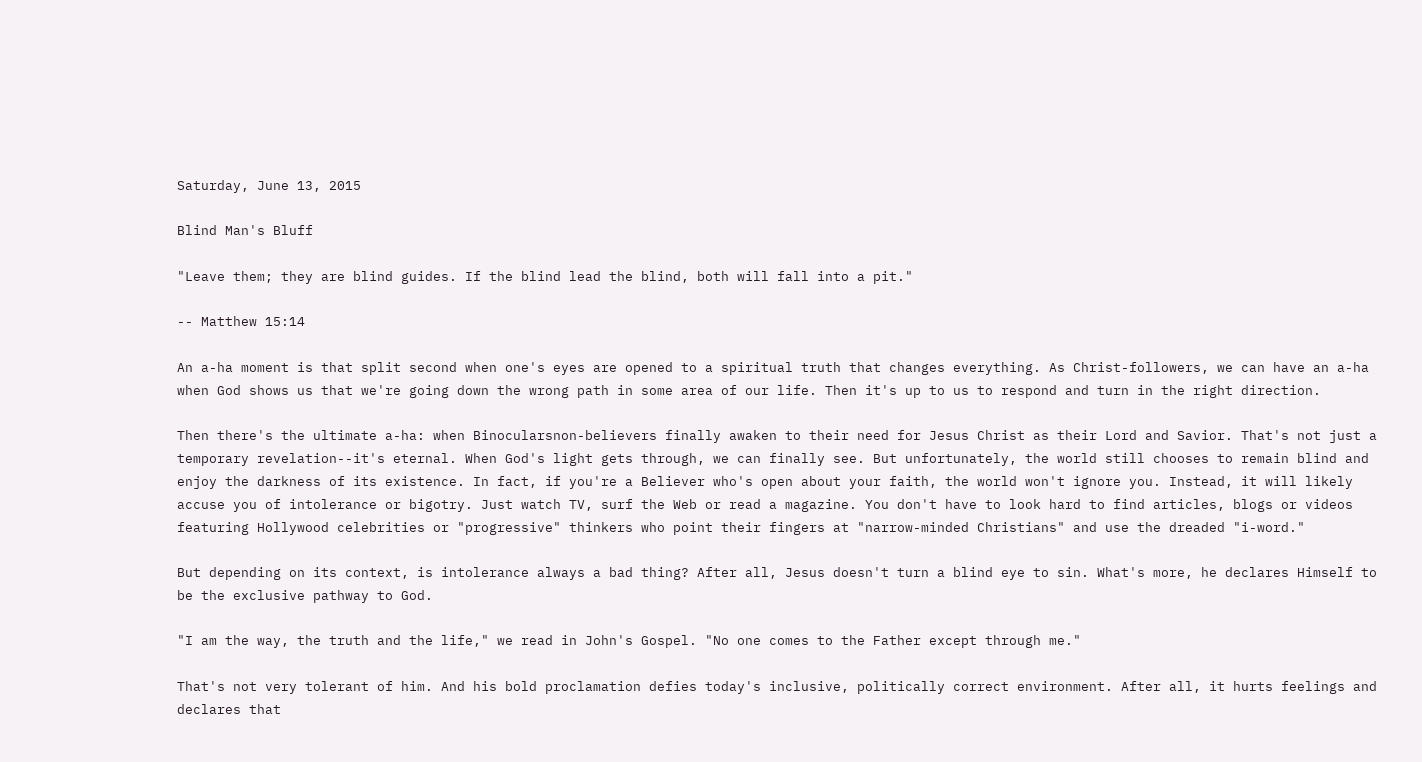Saturday, June 13, 2015

Blind Man's Bluff

"Leave them; they are blind guides. If the blind lead the blind, both will fall into a pit."

-- Matthew 15:14

An a-ha moment is that split second when one's eyes are opened to a spiritual truth that changes everything. As Christ-followers, we can have an a-ha when God shows us that we're going down the wrong path in some area of our life. Then it's up to us to respond and turn in the right direction.

Then there's the ultimate a-ha: when Binocularsnon-believers finally awaken to their need for Jesus Christ as their Lord and Savior. That's not just a temporary revelation--it's eternal. When God's light gets through, we can finally see. But unfortunately, the world still chooses to remain blind and enjoy the darkness of its existence. In fact, if you're a Believer who's open about your faith, the world won't ignore you. Instead, it will likely accuse you of intolerance or bigotry. Just watch TV, surf the Web or read a magazine. You don't have to look hard to find articles, blogs or videos featuring Hollywood celebrities or "progressive" thinkers who point their fingers at "narrow-minded Christians" and use the dreaded "i-word."

But depending on its context, is intolerance always a bad thing? After all, Jesus doesn't turn a blind eye to sin. What's more, he declares Himself to be the exclusive pathway to God.

"I am the way, the truth and the life," we read in John's Gospel. "No one comes to the Father except through me."

That's not very tolerant of him. And his bold proclamation defies today's inclusive, politically correct environment. After all, it hurts feelings and declares that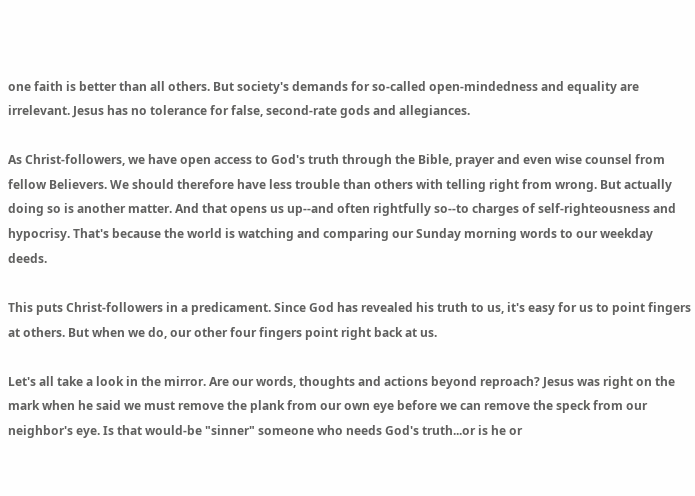one faith is better than all others. But society's demands for so-called open-mindedness and equality are irrelevant. Jesus has no tolerance for false, second-rate gods and allegiances.

As Christ-followers, we have open access to God's truth through the Bible, prayer and even wise counsel from fellow Believers. We should therefore have less trouble than others with telling right from wrong. But actually doing so is another matter. And that opens us up--and often rightfully so--to charges of self-righteousness and hypocrisy. That's because the world is watching and comparing our Sunday morning words to our weekday deeds.

This puts Christ-followers in a predicament. Since God has revealed his truth to us, it's easy for us to point fingers at others. But when we do, our other four fingers point right back at us.

Let's all take a look in the mirror. Are our words, thoughts and actions beyond reproach? Jesus was right on the mark when he said we must remove the plank from our own eye before we can remove the speck from our neighbor's eye. Is that would-be "sinner" someone who needs God's truth...or is he or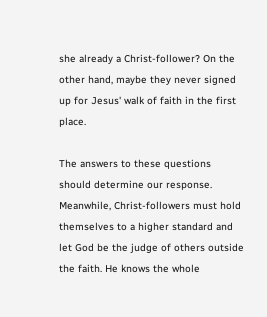she already a Christ-follower? On the other hand, maybe they never signed up for Jesus' walk of faith in the first place.

The answers to these questions should determine our response. Meanwhile, Christ-followers must hold themselves to a higher standard and let God be the judge of others outside the faith. He knows the whole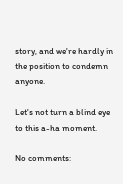story, and we're hardly in the position to condemn anyone.

Let's not turn a blind eye to this a-ha moment.

No comments: